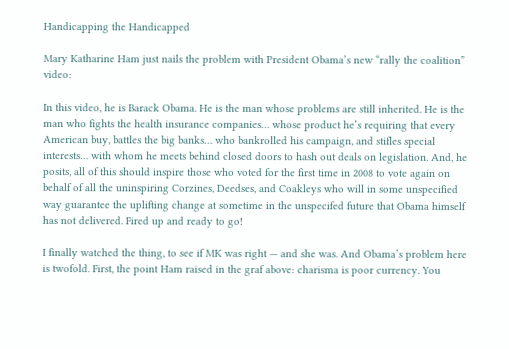Handicapping the Handicapped

Mary Katharine Ham just nails the problem with President Obama’s new “rally the coalition” video:

In this video, he is Barack Obama. He is the man whose problems are still inherited. He is the man who fights the health insurance companies… whose product he’s requiring that every American buy, battles the big banks… who bankrolled his campaign, and stifles special interests… with whom he meets behind closed doors to hash out deals on legislation. And, he posits, all of this should inspire those who voted for the first time in 2008 to vote again on behalf of all the uninspiring Corzines, Deedses, and Coakleys who will in some unspecified way guarantee the uplifting change at sometime in the unspecifed future that Obama himself has not delivered. Fired up and ready to go!

I finally watched the thing, to see if MK was right — and she was. And Obama’s problem here is twofold. First, the point Ham raised in the graf above: charisma is poor currency. You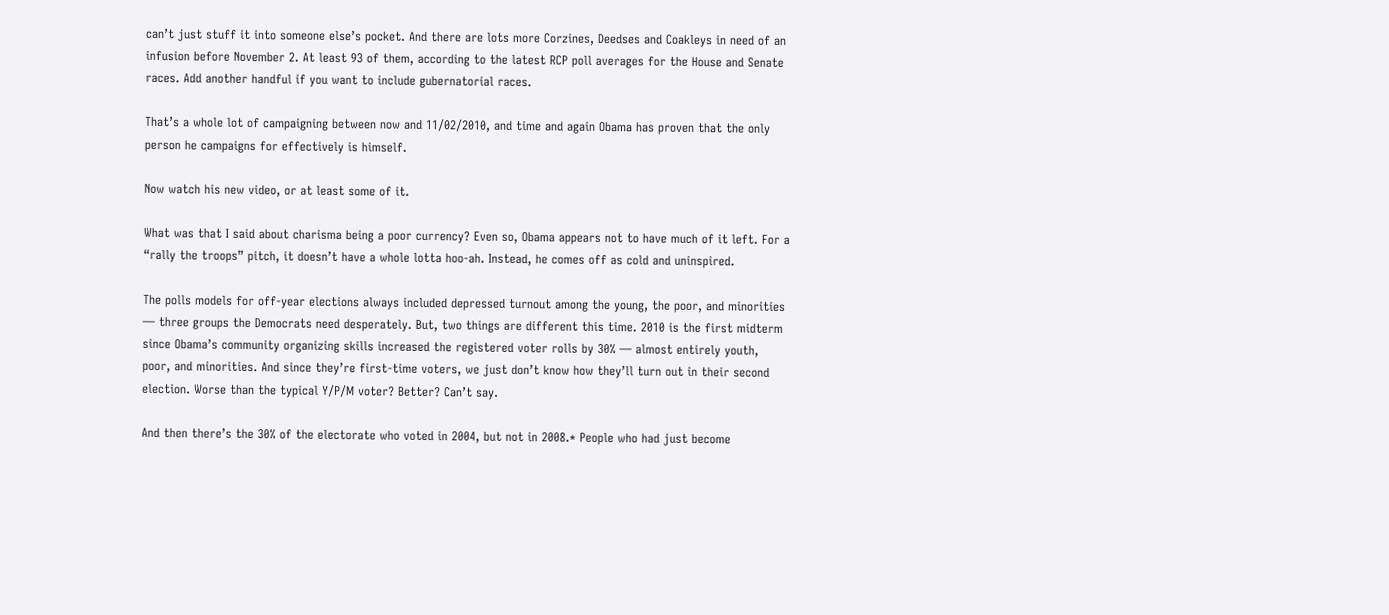can’t just stuff it into someone else’s pocket. And there are lots more Corzines, Deedses and Coakleys in need of an infusion before November 2. At least 93 of them, according to the latest RCP poll averages for the House and Senate races. Add another handful if you want to include gubernatorial races.

That’s a whole lot of campaigning between now and 11/02/2010, and time and again Obama has proven that the only person he campaigns for effectively is himself.

Now watch his new video, or at least some of it.

What was that I said about charisma being a poor currency? Even so, Obama appears not to have much of it left. For a “rally the troops” pitch, it doesn’t have a whole lotta hoo-ah. Instead, he comes off as cold and uninspired.

The polls models for off-year elections always included depressed turnout among the young, the poor, and minorities — three groups the Democrats need desperately. But, two things are different this time. 2010 is the first midterm since Obama’s community organizing skills increased the registered voter rolls by 30% — almost entirely youth, poor, and minorities. And since they’re first-time voters, we just don’t know how they’ll turn out in their second election. Worse than the typical Y/P/M voter? Better? Can’t say.

And then there’s the 30% of the electorate who voted in 2004, but not in 2008.* People who had just become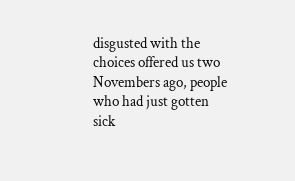disgusted with the choices offered us two Novembers ago, people who had just gotten sick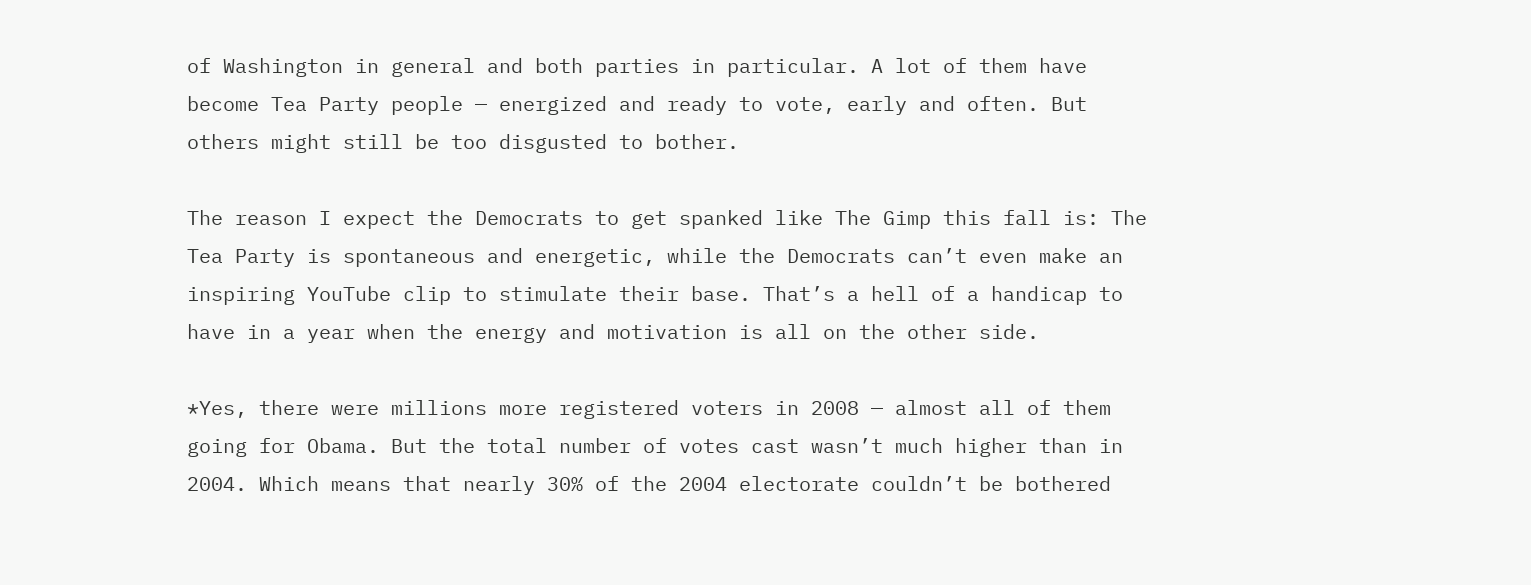of Washington in general and both parties in particular. A lot of them have become Tea Party people — energized and ready to vote, early and often. But others might still be too disgusted to bother.

The reason I expect the Democrats to get spanked like The Gimp this fall is: The Tea Party is spontaneous and energetic, while the Democrats can’t even make an inspiring YouTube clip to stimulate their base. That’s a hell of a handicap to have in a year when the energy and motivation is all on the other side.

*Yes, there were millions more registered voters in 2008 — almost all of them going for Obama. But the total number of votes cast wasn’t much higher than in 2004. Which means that nearly 30% of the 2004 electorate couldn’t be bothered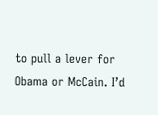to pull a lever for Obama or McCain. I’d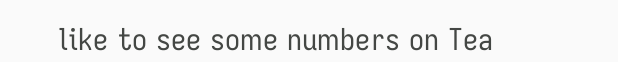like to see some numbers on Tea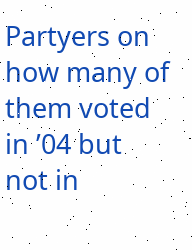Partyers on how many of them voted in ’04 but not in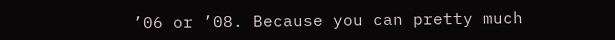’06 or ’08. Because you can pretty much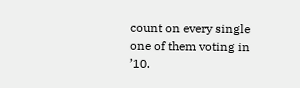count on every single one of them voting in ’10.